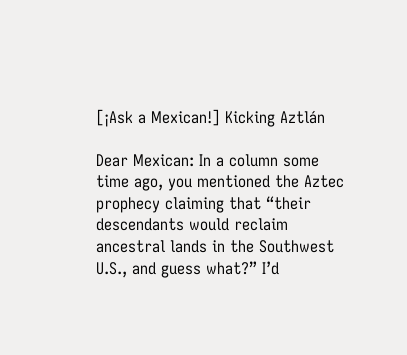[¡Ask a Mexican!] Kicking Aztlán

Dear Mexican: In a column some time ago, you mentioned the Aztec prophecy claiming that “their descendants would reclaim ancestral lands in the Southwest U.S., and guess what?” I’d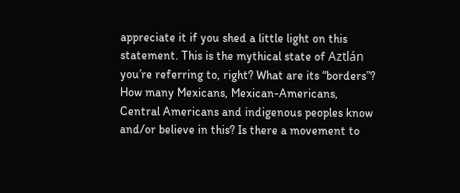appreciate it if you shed a little light on this statement. This is the mythical state of Aztlán you’re referring to, right? What are its “borders”? How many Mexicans, Mexican-Americans, Central Americans and indigenous peoples know and/or believe in this? Is there a movement to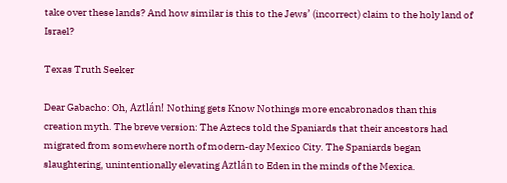take over these lands? And how similar is this to the Jews’ (incorrect) claim to the holy land of Israel?

Texas Truth Seeker

Dear Gabacho: Oh, Aztlán! Nothing gets Know Nothings more encabronados than this creation myth. The breve version: The Aztecs told the Spaniards that their ancestors had migrated from somewhere north of modern-day Mexico City. The Spaniards began slaughtering, unintentionally elevating Aztlán to Eden in the minds of the Mexica.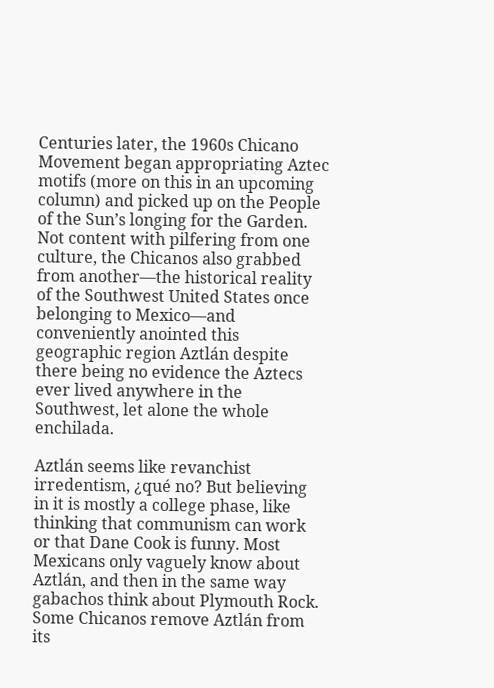Centuries later, the 1960s Chicano Movement began appropriating Aztec motifs (more on this in an upcoming column) and picked up on the People of the Sun’s longing for the Garden. Not content with pilfering from one culture, the Chicanos also grabbed from another—the historical reality of the Southwest United States once belonging to Mexico—and conveniently anointed this geographic region Aztlán despite there being no evidence the Aztecs ever lived anywhere in the Southwest, let alone the whole enchilada.

Aztlán seems like revanchist irredentism, ¿qué no? But believing in it is mostly a college phase, like thinking that communism can work or that Dane Cook is funny. Most Mexicans only vaguely know about Aztlán, and then in the same way gabachos think about Plymouth Rock. Some Chicanos remove Aztlán from its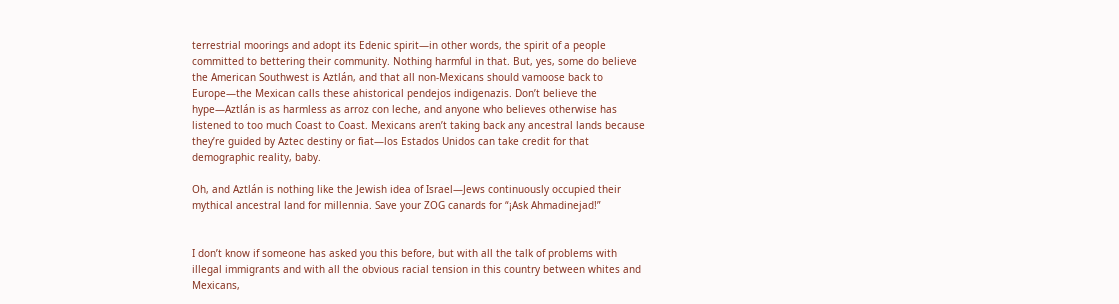terrestrial moorings and adopt its Edenic spirit—in other words, the spirit of a people committed to bettering their community. Nothing harmful in that. But, yes, some do believe the American Southwest is Aztlán, and that all non-Mexicans should vamoose back to Europe—the Mexican calls these ahistorical pendejos indigenazis. Don’t believe the hype—Aztlán is as harmless as arroz con leche, and anyone who believes otherwise has listened to too much Coast to Coast. Mexicans aren’t taking back any ancestral lands because they’re guided by Aztec destiny or fiat—los Estados Unidos can take credit for that demographic reality, baby.

Oh, and Aztlán is nothing like the Jewish idea of Israel—Jews continuously occupied their mythical ancestral land for millennia. Save your ZOG canards for “¡Ask Ahmadinejad!”


I don’t know if someone has asked you this before, but with all the talk of problems with illegal immigrants and with all the obvious racial tension in this country between whites and Mexicans,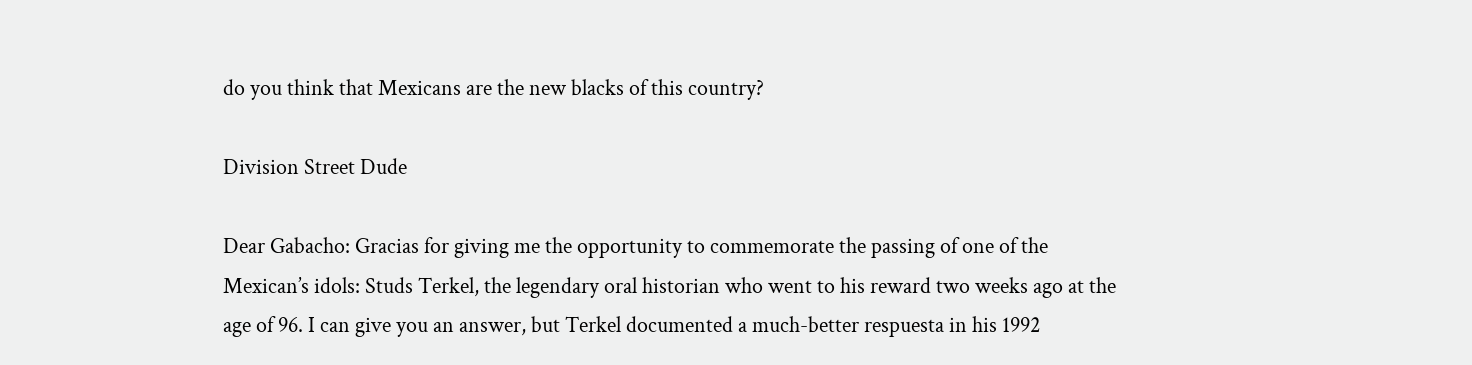do you think that Mexicans are the new blacks of this country?

Division Street Dude

Dear Gabacho: Gracias for giving me the opportunity to commemorate the passing of one of the Mexican’s idols: Studs Terkel, the legendary oral historian who went to his reward two weeks ago at the age of 96. I can give you an answer, but Terkel documented a much-better respuesta in his 1992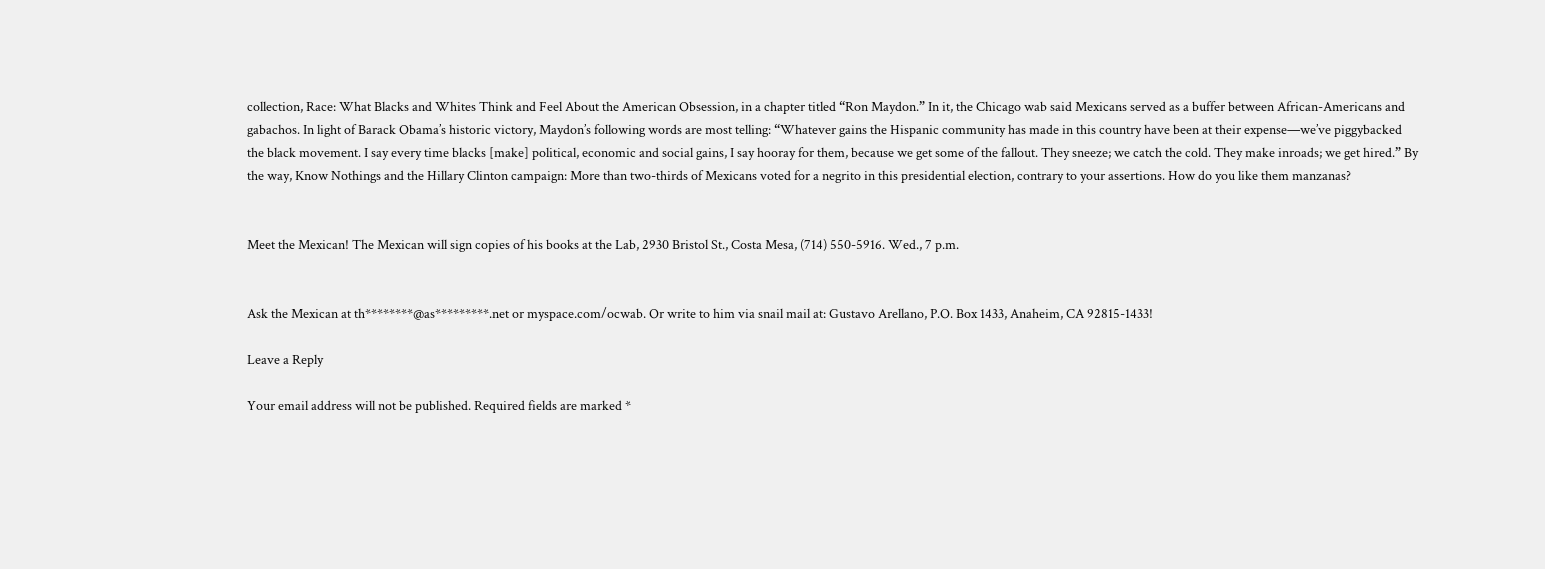collection, Race: What Blacks and Whites Think and Feel About the American Obsession, in a chapter titled “Ron Maydon.” In it, the Chicago wab said Mexicans served as a buffer between African-Americans and gabachos. In light of Barack Obama’s historic victory, Maydon’s following words are most telling: “Whatever gains the Hispanic community has made in this country have been at their expense—we’ve piggybacked the black movement. I say every time blacks [make] political, economic and social gains, I say hooray for them, because we get some of the fallout. They sneeze; we catch the cold. They make inroads; we get hired.” By the way, Know Nothings and the Hillary Clinton campaign: More than two-thirds of Mexicans voted for a negrito in this presidential election, contrary to your assertions. How do you like them manzanas?


Meet the Mexican! The Mexican will sign copies of his books at the Lab, 2930 Bristol St., Costa Mesa, (714) 550-5916. Wed., 7 p.m.


Ask the Mexican at th********@as*********.net or myspace.com/ocwab. Or write to him via snail mail at: Gustavo Arellano, P.O. Box 1433, Anaheim, CA 92815-1433!

Leave a Reply

Your email address will not be published. Required fields are marked *